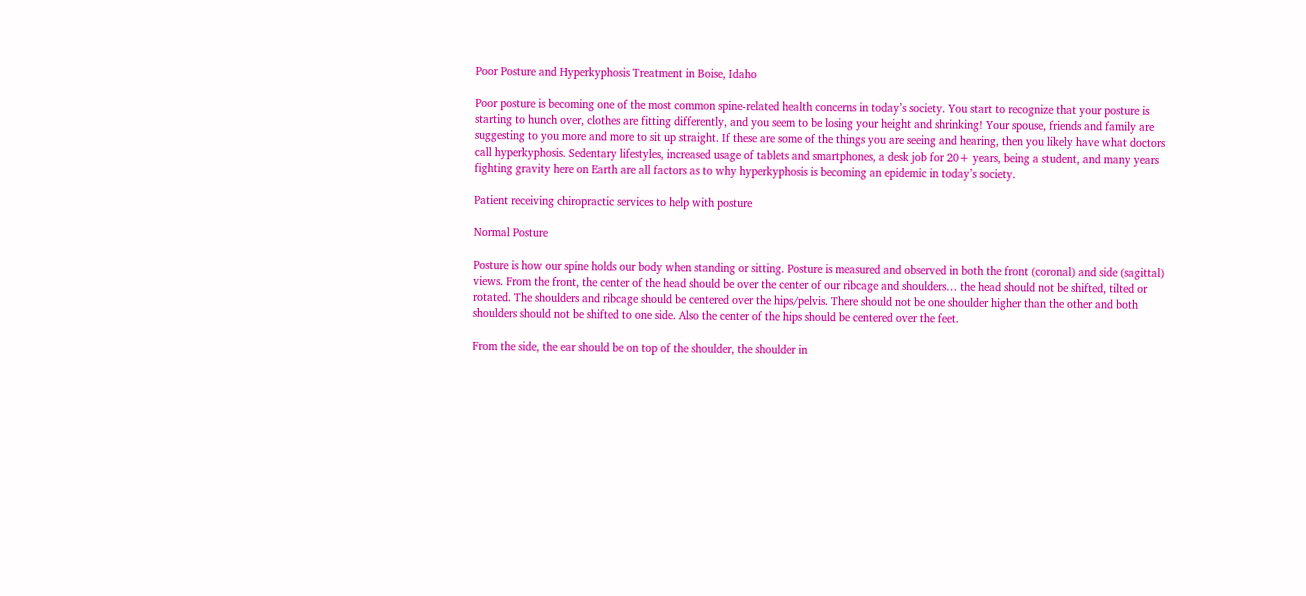Poor Posture and Hyperkyphosis Treatment in Boise, Idaho

Poor posture is becoming one of the most common spine-related health concerns in today’s society. You start to recognize that your posture is starting to hunch over, clothes are fitting differently, and you seem to be losing your height and shrinking! Your spouse, friends and family are suggesting to you more and more to sit up straight. If these are some of the things you are seeing and hearing, then you likely have what doctors call hyperkyphosis. Sedentary lifestyles, increased usage of tablets and smartphones, a desk job for 20+ years, being a student, and many years fighting gravity here on Earth are all factors as to why hyperkyphosis is becoming an epidemic in today’s society.

Patient receiving chiropractic services to help with posture

Normal Posture

Posture is how our spine holds our body when standing or sitting. Posture is measured and observed in both the front (coronal) and side (sagittal) views. From the front, the center of the head should be over the center of our ribcage and shoulders… the head should not be shifted, tilted or rotated. The shoulders and ribcage should be centered over the hips/pelvis. There should not be one shoulder higher than the other and both shoulders should not be shifted to one side. Also the center of the hips should be centered over the feet.

From the side, the ear should be on top of the shoulder, the shoulder in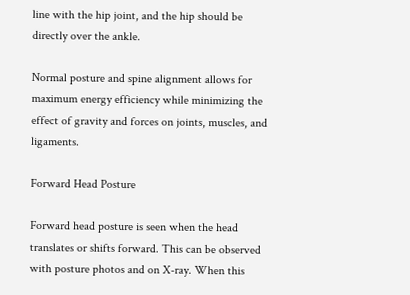line with the hip joint, and the hip should be directly over the ankle.

Normal posture and spine alignment allows for maximum energy efficiency while minimizing the effect of gravity and forces on joints, muscles, and ligaments.

Forward Head Posture

Forward head posture is seen when the head translates or shifts forward. This can be observed with posture photos and on X-ray. When this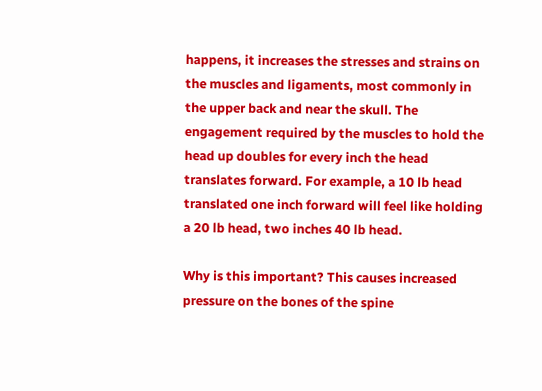happens, it increases the stresses and strains on the muscles and ligaments, most commonly in the upper back and near the skull. The engagement required by the muscles to hold the head up doubles for every inch the head translates forward. For example, a 10 lb head translated one inch forward will feel like holding a 20 lb head, two inches 40 lb head.

Why is this important? This causes increased pressure on the bones of the spine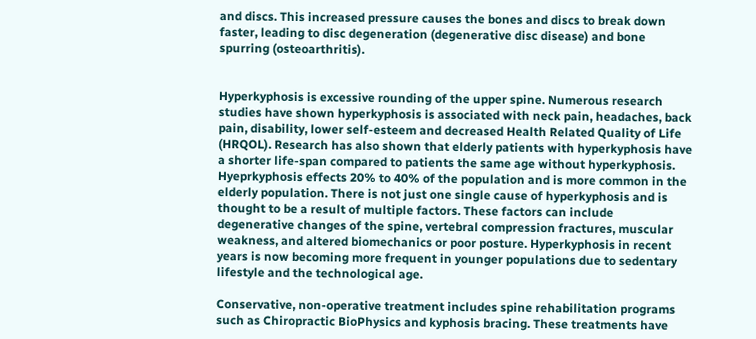and discs. This increased pressure causes the bones and discs to break down faster, leading to disc degeneration (degenerative disc disease) and bone spurring (osteoarthritis).


Hyperkyphosis is excessive rounding of the upper spine. Numerous research studies have shown hyperkyphosis is associated with neck pain, headaches, back pain, disability, lower self-esteem and decreased Health Related Quality of Life (HRQOL). Research has also shown that elderly patients with hyperkyphosis have a shorter life-span compared to patients the same age without hyperkyphosis. Hyeprkyphosis effects 20% to 40% of the population and is more common in the elderly population. There is not just one single cause of hyperkyphosis and is thought to be a result of multiple factors. These factors can include degenerative changes of the spine, vertebral compression fractures, muscular weakness, and altered biomechanics or poor posture. Hyperkyphosis in recent years is now becoming more frequent in younger populations due to sedentary lifestyle and the technological age.

Conservative, non-operative treatment includes spine rehabilitation programs such as Chiropractic BioPhysics and kyphosis bracing. These treatments have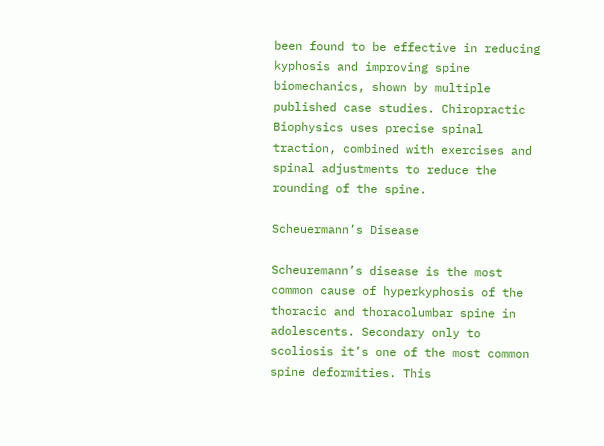been found to be effective in reducing kyphosis and improving spine biomechanics, shown by multiple published case studies. Chiropractic Biophysics uses precise spinal traction, combined with exercises and spinal adjustments to reduce the rounding of the spine.

Scheuermann’s Disease

Scheuremann’s disease is the most common cause of hyperkyphosis of the thoracic and thoracolumbar spine in adolescents. Secondary only to scoliosis it’s one of the most common spine deformities. This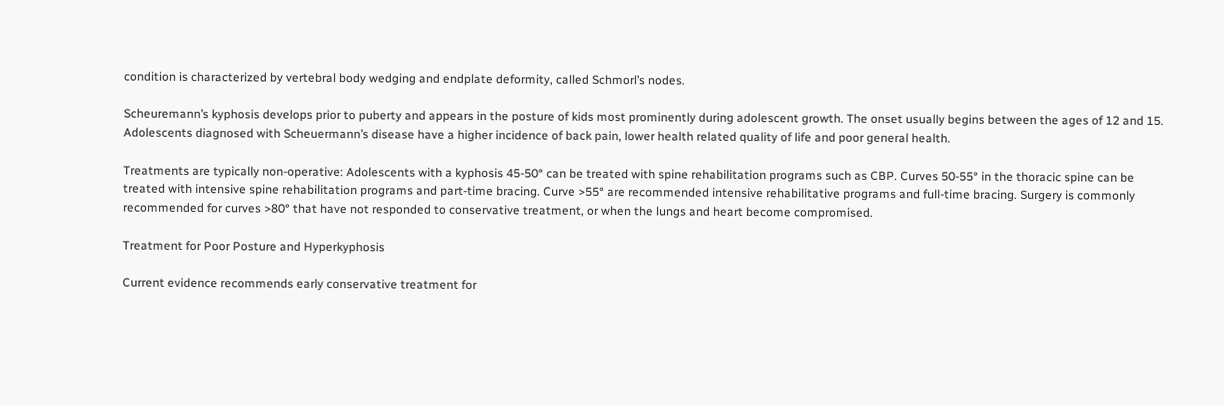condition is characterized by vertebral body wedging and endplate deformity, called Schmorl’s nodes.

Scheuremann’s kyphosis develops prior to puberty and appears in the posture of kids most prominently during adolescent growth. The onset usually begins between the ages of 12 and 15. Adolescents diagnosed with Scheuermann’s disease have a higher incidence of back pain, lower health related quality of life and poor general health.

Treatments are typically non-operative: Adolescents with a kyphosis 45-50° can be treated with spine rehabilitation programs such as CBP. Curves 50-55° in the thoracic spine can be treated with intensive spine rehabilitation programs and part-time bracing. Curve >55° are recommended intensive rehabilitative programs and full-time bracing. Surgery is commonly recommended for curves >80° that have not responded to conservative treatment, or when the lungs and heart become compromised.

Treatment for Poor Posture and Hyperkyphosis

Current evidence recommends early conservative treatment for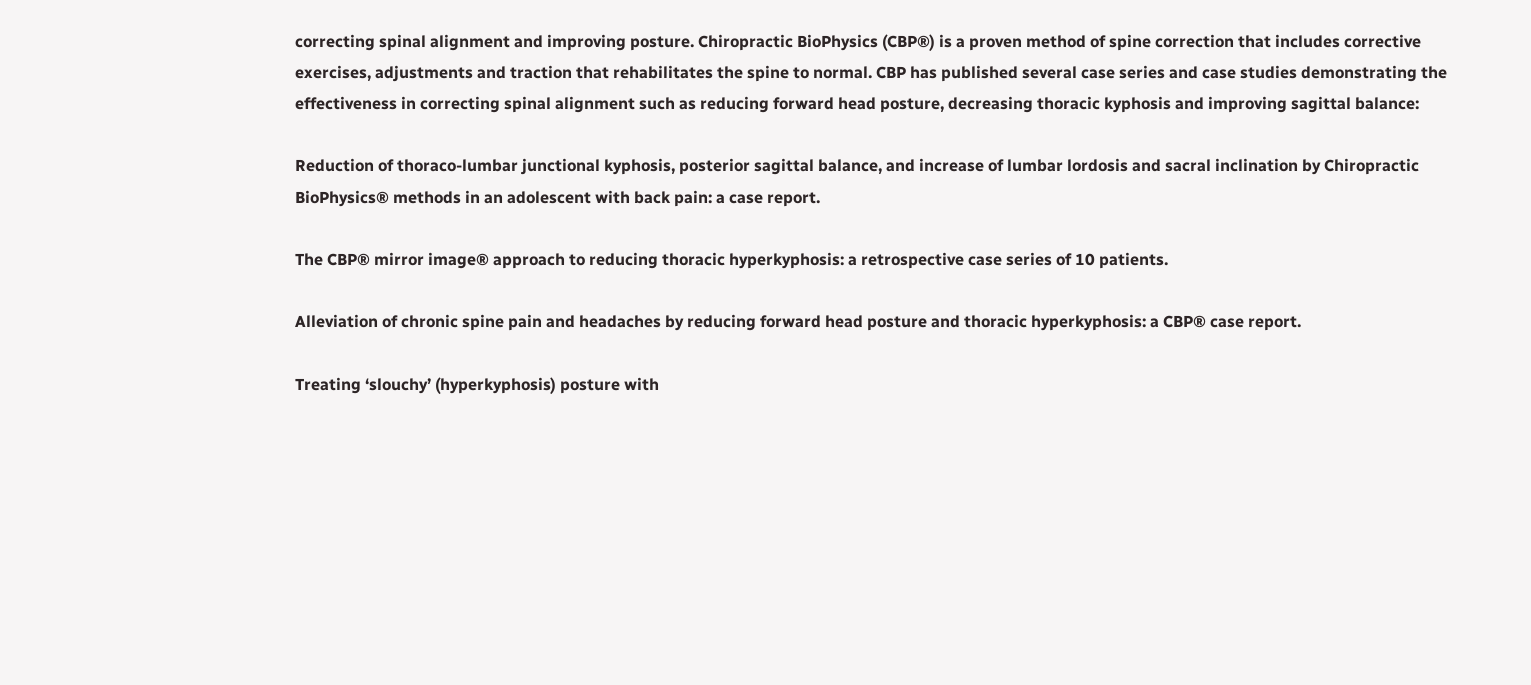correcting spinal alignment and improving posture. Chiropractic BioPhysics (CBP®) is a proven method of spine correction that includes corrective exercises, adjustments and traction that rehabilitates the spine to normal. CBP has published several case series and case studies demonstrating the effectiveness in correcting spinal alignment such as reducing forward head posture, decreasing thoracic kyphosis and improving sagittal balance:

Reduction of thoraco-lumbar junctional kyphosis, posterior sagittal balance, and increase of lumbar lordosis and sacral inclination by Chiropractic BioPhysics® methods in an adolescent with back pain: a case report.

The CBP® mirror image® approach to reducing thoracic hyperkyphosis: a retrospective case series of 10 patients.

Alleviation of chronic spine pain and headaches by reducing forward head posture and thoracic hyperkyphosis: a CBP® case report.

Treating ‘slouchy’ (hyperkyphosis) posture with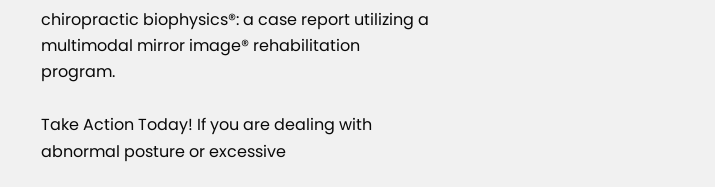chiropractic biophysics®: a case report utilizing a multimodal mirror image® rehabilitation program.

Take Action Today! If you are dealing with abnormal posture or excessive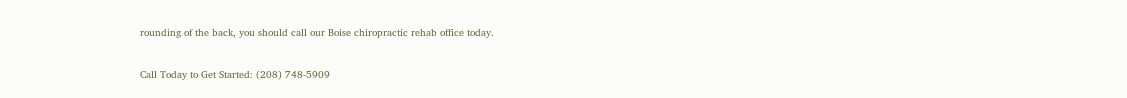rounding of the back, you should call our Boise chiropractic rehab office today.

Call Today to Get Started: (208) 748-5909